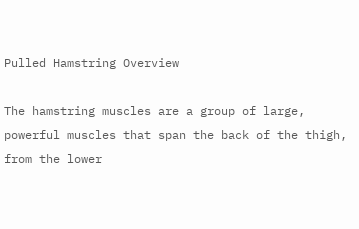Pulled Hamstring Overview

The hamstring muscles are a group of large, powerful muscles that span the back of the thigh, from the lower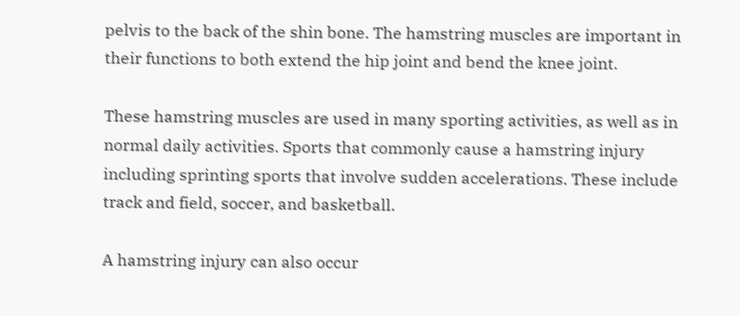pelvis to the back of the shin bone. The hamstring muscles are important in their functions to both extend the hip joint and bend the knee joint.

These hamstring muscles are used in many sporting activities, as well as in normal daily activities. Sports that commonly cause a hamstring injury including sprinting sports that involve sudden accelerations. These include track and field, soccer, and basketball.

A hamstring injury can also occur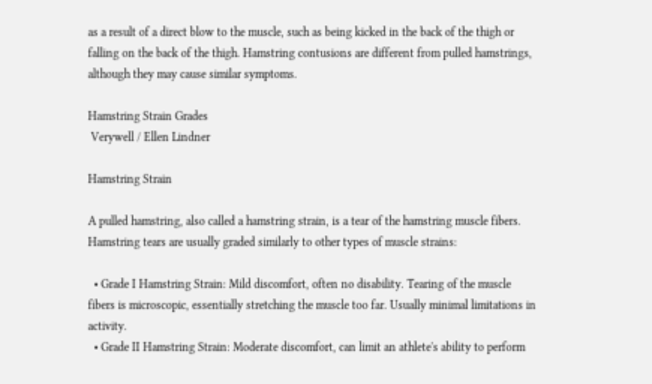as a result of a direct blow to the muscle, such as being kicked in the back of the thigh or falling on the back of the thigh. Hamstring contusions are different from pulled hamstrings, although they may cause similar symptoms.

Hamstring Strain Grades
 Verywell / Ellen Lindner

Hamstring Strain

A pulled hamstring, also called a hamstring strain, is a tear of the hamstring muscle fibers. Hamstring tears are usually graded similarly to other types of muscle strains:

  • Grade I Hamstring Strain: Mild discomfort, often no disability. Tearing of the muscle fibers is microscopic, essentially stretching the muscle too far. Usually minimal limitations in activity.
  • Grade II Hamstring Strain: Moderate discomfort, can limit an athlete's ability to perform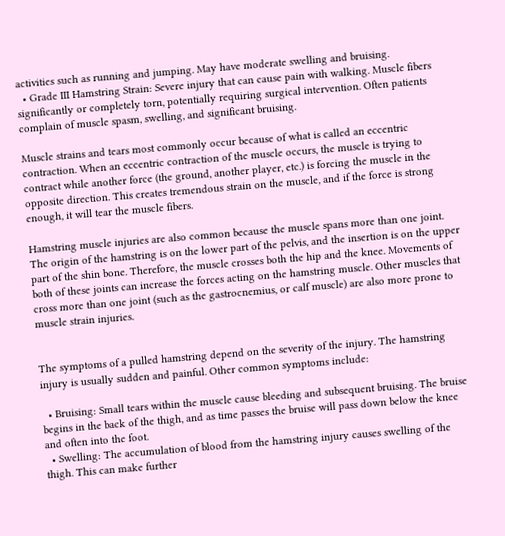activities such as running and jumping. May have moderate swelling and bruising.
  • Grade III Hamstring Strain: Severe injury that can cause pain with walking. Muscle fibers significantly or completely torn, potentially requiring surgical intervention. Often patients complain of muscle spasm, swelling, and significant bruising.

Muscle strains and tears most commonly occur because of what is called an eccentric contraction. When an eccentric contraction of the muscle occurs, the muscle is trying to contract while another force (the ground, another player, etc.) is forcing the muscle in the opposite direction. This creates tremendous strain on the muscle, and if the force is strong enough, it will tear the muscle fibers.

Hamstring muscle injuries are also common because the muscle spans more than one joint. The origin of the hamstring is on the lower part of the pelvis, and the insertion is on the upper part of the shin bone. Therefore, the muscle crosses both the hip and the knee. Movements of both of these joints can increase the forces acting on the hamstring muscle. Other muscles that cross more than one joint (such as the gastrocnemius, or calf muscle) are also more prone to muscle strain injuries.


The symptoms of a pulled hamstring depend on the severity of the injury. The hamstring injury is usually sudden and painful. Other common symptoms include:

  • Bruising: Small tears within the muscle cause bleeding and subsequent bruising. The bruise begins in the back of the thigh, and as time passes the bruise will pass down below the knee and often into the foot.
  • Swelling: The accumulation of blood from the hamstring injury causes swelling of the thigh. This can make further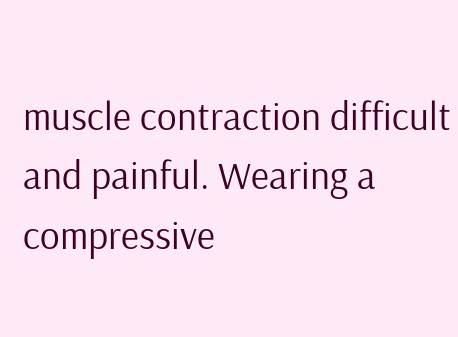muscle contraction difficult and painful. Wearing a compressive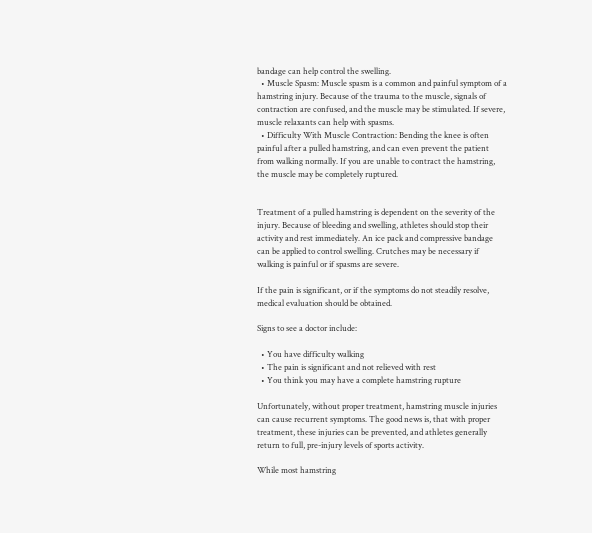bandage can help control the swelling.
  • Muscle Spasm: Muscle spasm is a common and painful symptom of a hamstring injury. Because of the trauma to the muscle, signals of contraction are confused, and the muscle may be stimulated. If severe, muscle relaxants can help with spasms.
  • Difficulty With Muscle Contraction: Bending the knee is often painful after a pulled hamstring, and can even prevent the patient from walking normally. If you are unable to contract the hamstring, the muscle may be completely ruptured.


Treatment of a pulled hamstring is dependent on the severity of the injury. Because of bleeding and swelling, athletes should stop their activity and rest immediately. An ice pack and compressive bandage can be applied to control swelling. Crutches may be necessary if walking is painful or if spasms are severe.

If the pain is significant, or if the symptoms do not steadily resolve, medical evaluation should be obtained.

Signs to see a doctor include:

  • You have difficulty walking
  • The pain is significant and not relieved with rest
  • You think you may have a complete hamstring rupture

Unfortunately, without proper treatment, hamstring muscle injuries can cause recurrent symptoms. The good news is, that with proper treatment, these injuries can be prevented, and athletes generally return to full, pre-injury levels of sports activity.

While most hamstring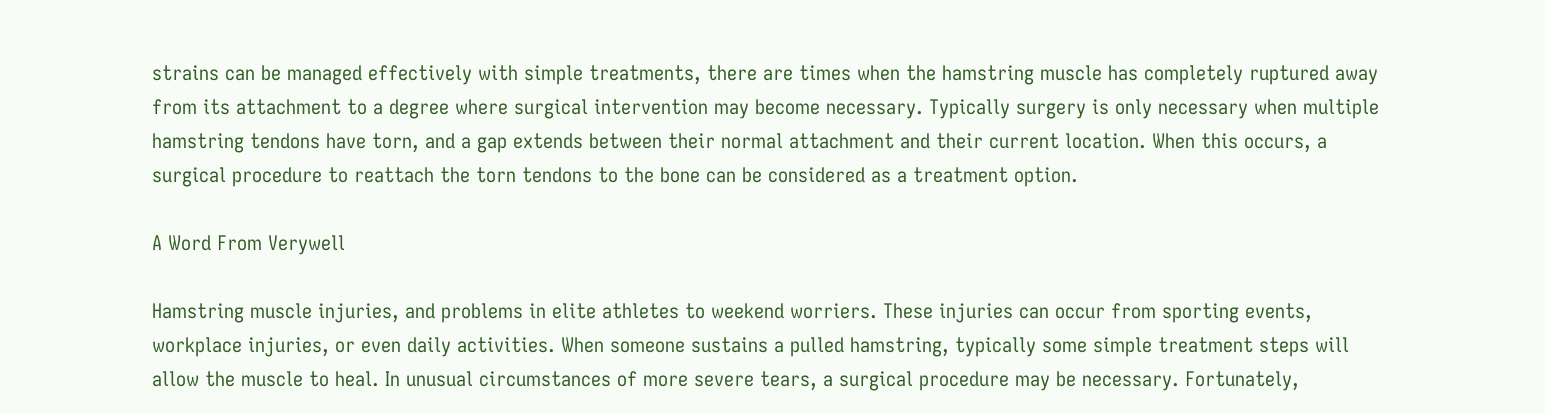strains can be managed effectively with simple treatments, there are times when the hamstring muscle has completely ruptured away from its attachment to a degree where surgical intervention may become necessary. Typically surgery is only necessary when multiple hamstring tendons have torn, and a gap extends between their normal attachment and their current location. When this occurs, a surgical procedure to reattach the torn tendons to the bone can be considered as a treatment option.

A Word From Verywell

Hamstring muscle injuries, and problems in elite athletes to weekend worriers. These injuries can occur from sporting events, workplace injuries, or even daily activities. When someone sustains a pulled hamstring, typically some simple treatment steps will allow the muscle to heal. In unusual circumstances of more severe tears, a surgical procedure may be necessary. Fortunately,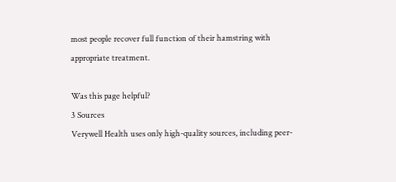most people recover full function of their hamstring with appropriate treatment.

Was this page helpful?
3 Sources
Verywell Health uses only high-quality sources, including peer-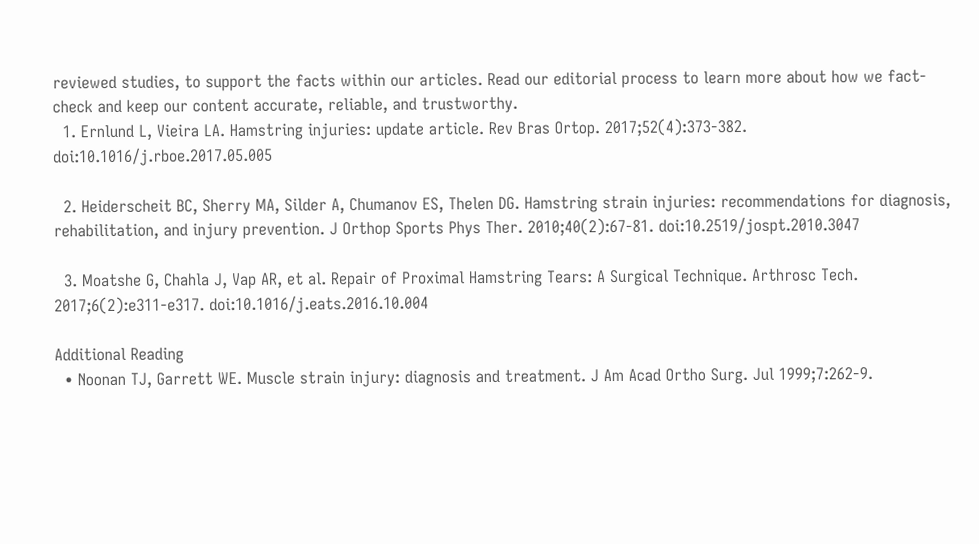reviewed studies, to support the facts within our articles. Read our editorial process to learn more about how we fact-check and keep our content accurate, reliable, and trustworthy.
  1. Ernlund L, Vieira LA. Hamstring injuries: update article. Rev Bras Ortop. 2017;52(4):373-382. doi:10.1016/j.rboe.2017.05.005

  2. Heiderscheit BC, Sherry MA, Silder A, Chumanov ES, Thelen DG. Hamstring strain injuries: recommendations for diagnosis, rehabilitation, and injury prevention. J Orthop Sports Phys Ther. 2010;40(2):67-81. doi:10.2519/jospt.2010.3047

  3. Moatshe G, Chahla J, Vap AR, et al. Repair of Proximal Hamstring Tears: A Surgical Technique. Arthrosc Tech. 2017;6(2):e311-e317. doi:10.1016/j.eats.2016.10.004

Additional Reading
  • Noonan TJ, Garrett WE. Muscle strain injury: diagnosis and treatment. J Am Acad Ortho Surg. Jul 1999;7:262-9.